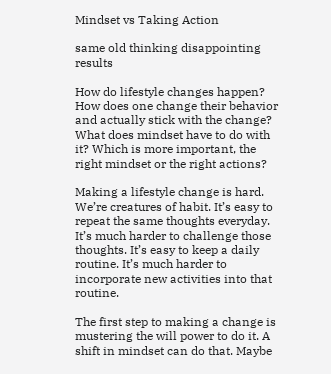Mindset vs Taking Action

same old thinking disappointing results

How do lifestyle changes happen? How does one change their behavior and actually stick with the change? What does mindset have to do with it? Which is more important, the right mindset or the right actions?

Making a lifestyle change is hard. We’re creatures of habit. It’s easy to repeat the same thoughts everyday. It’s much harder to challenge those thoughts. It’s easy to keep a daily routine. It’s much harder to incorporate new activities into that routine.

The first step to making a change is mustering the will power to do it. A shift in mindset can do that. Maybe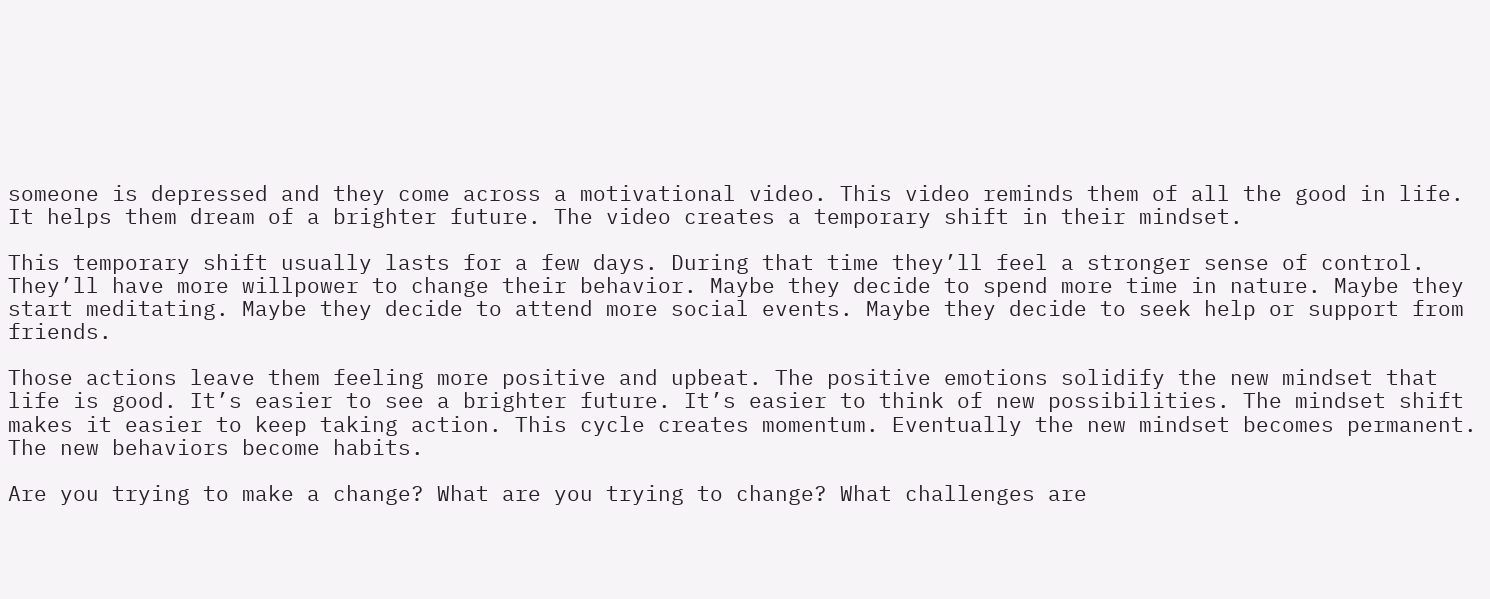someone is depressed and they come across a motivational video. This video reminds them of all the good in life. It helps them dream of a brighter future. The video creates a temporary shift in their mindset.

This temporary shift usually lasts for a few days. During that time they’ll feel a stronger sense of control. They’ll have more willpower to change their behavior. Maybe they decide to spend more time in nature. Maybe they start meditating. Maybe they decide to attend more social events. Maybe they decide to seek help or support from friends.

Those actions leave them feeling more positive and upbeat. The positive emotions solidify the new mindset that life is good. It’s easier to see a brighter future. It’s easier to think of new possibilities. The mindset shift makes it easier to keep taking action. This cycle creates momentum. Eventually the new mindset becomes permanent. The new behaviors become habits.

Are you trying to make a change? What are you trying to change? What challenges are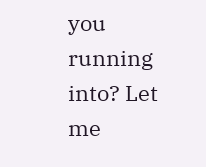you running into? Let me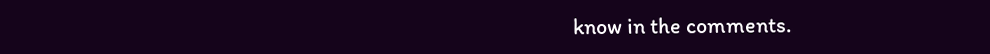know in the comments.